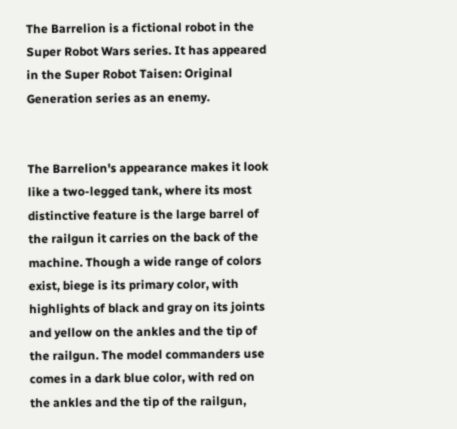The Barrelion is a fictional robot in the Super Robot Wars series. It has appeared in the Super Robot Taisen: Original Generation series as an enemy.


The Barrelion's appearance makes it look like a two-legged tank, where its most distinctive feature is the large barrel of the railgun it carries on the back of the machine. Though a wide range of colors exist, biege is its primary color, with highlights of black and gray on its joints and yellow on the ankles and the tip of the railgun. The model commanders use comes in a dark blue color, with red on the ankles and the tip of the railgun,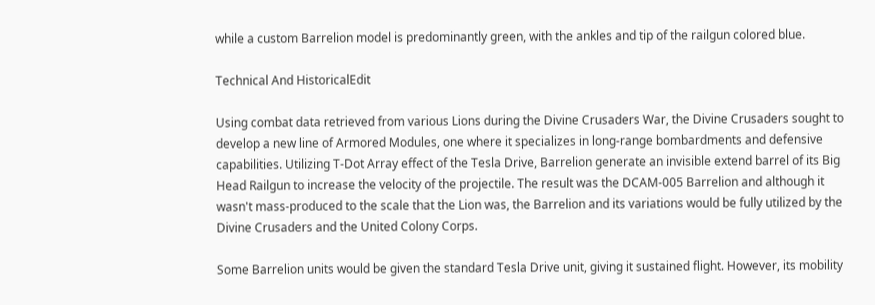while a custom Barrelion model is predominantly green, with the ankles and tip of the railgun colored blue.

Technical And HistoricalEdit

Using combat data retrieved from various Lions during the Divine Crusaders War, the Divine Crusaders sought to develop a new line of Armored Modules, one where it specializes in long-range bombardments and defensive capabilities. Utilizing T-Dot Array effect of the Tesla Drive, Barrelion generate an invisible extend barrel of its Big Head Railgun to increase the velocity of the projectile. The result was the DCAM-005 Barrelion and although it wasn't mass-produced to the scale that the Lion was, the Barrelion and its variations would be fully utilized by the Divine Crusaders and the United Colony Corps.

Some Barrelion units would be given the standard Tesla Drive unit, giving it sustained flight. However, its mobility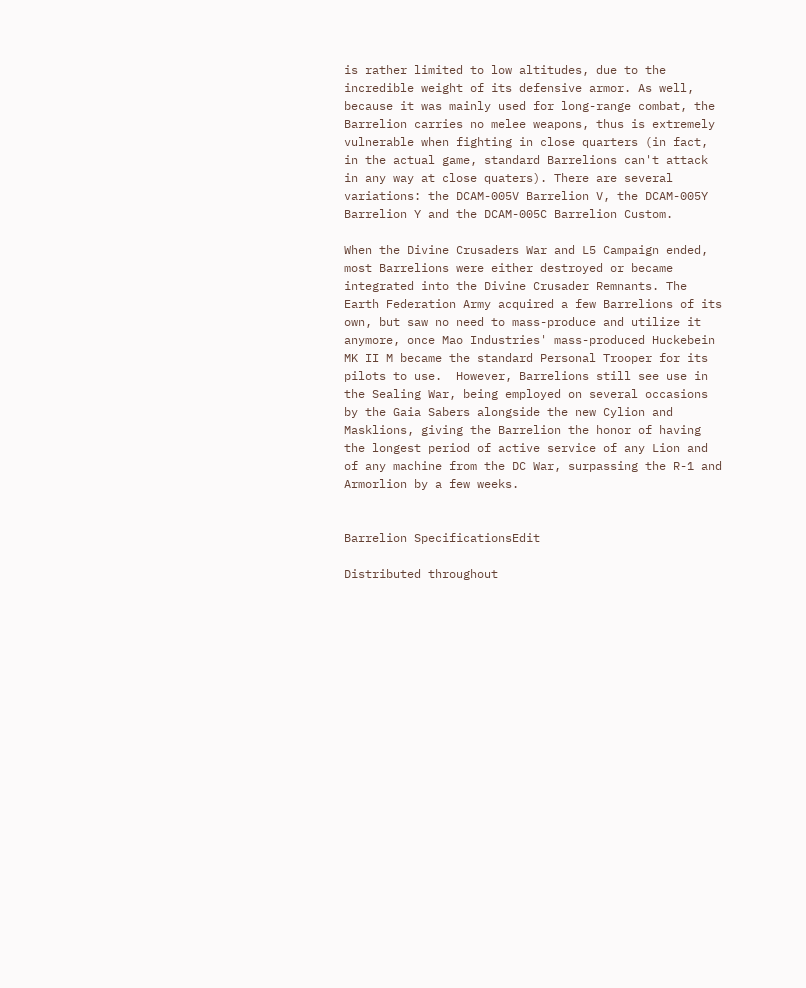is rather limited to low altitudes, due to the incredible weight of its defensive armor. As well, because it was mainly used for long-range combat, the Barrelion carries no melee weapons, thus is extremely vulnerable when fighting in close quarters (in fact, in the actual game, standard Barrelions can't attack in any way at close quaters). There are several variations: the DCAM-005V Barrelion V, the DCAM-005Y Barrelion Y and the DCAM-005C Barrelion Custom.

When the Divine Crusaders War and L5 Campaign ended, most Barrelions were either destroyed or became integrated into the Divine Crusader Remnants. The Earth Federation Army acquired a few Barrelions of its own, but saw no need to mass-produce and utilize it anymore, once Mao Industries' mass-produced Huckebein MK II M became the standard Personal Trooper for its pilots to use.  However, Barrelions still see use in the Sealing War, being employed on several occasions by the Gaia Sabers alongside the new Cylion and Masklions, giving the Barrelion the honor of having the longest period of active service of any Lion and of any machine from the DC War, surpassing the R-1 and Armorlion by a few weeks.


Barrelion SpecificationsEdit

Distributed throughout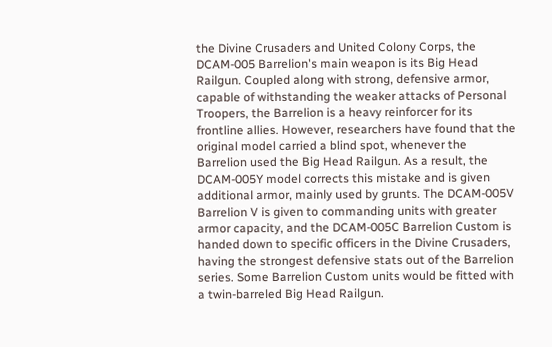the Divine Crusaders and United Colony Corps, the DCAM-005 Barrelion's main weapon is its Big Head Railgun. Coupled along with strong, defensive armor, capable of withstanding the weaker attacks of Personal Troopers, the Barrelion is a heavy reinforcer for its frontline allies. However, researchers have found that the original model carried a blind spot, whenever the Barrelion used the Big Head Railgun. As a result, the DCAM-005Y model corrects this mistake and is given additional armor, mainly used by grunts. The DCAM-005V Barrelion V is given to commanding units with greater armor capacity, and the DCAM-005C Barrelion Custom is handed down to specific officers in the Divine Crusaders, having the strongest defensive stats out of the Barrelion series. Some Barrelion Custom units would be fitted with a twin-barreled Big Head Railgun.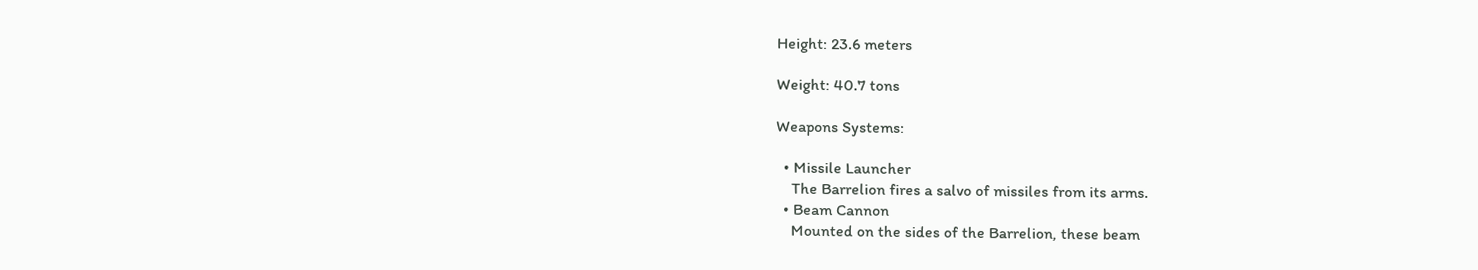Height: 23.6 meters

Weight: 40.7 tons

Weapons Systems:

  • Missile Launcher
    The Barrelion fires a salvo of missiles from its arms.
  • Beam Cannon
    Mounted on the sides of the Barrelion, these beam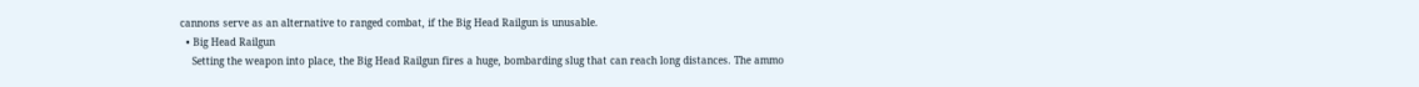cannons serve as an alternative to ranged combat, if the Big Head Railgun is unusable.
  • Big Head Railgun
    Setting the weapon into place, the Big Head Railgun fires a huge, bombarding slug that can reach long distances. The ammo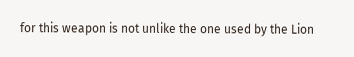for this weapon is not unlike the one used by the Lion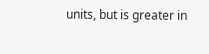units, but is greater in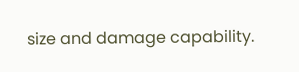size and damage capability.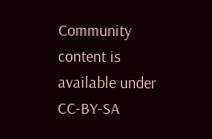Community content is available under CC-BY-SA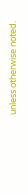unless otherwise noted.